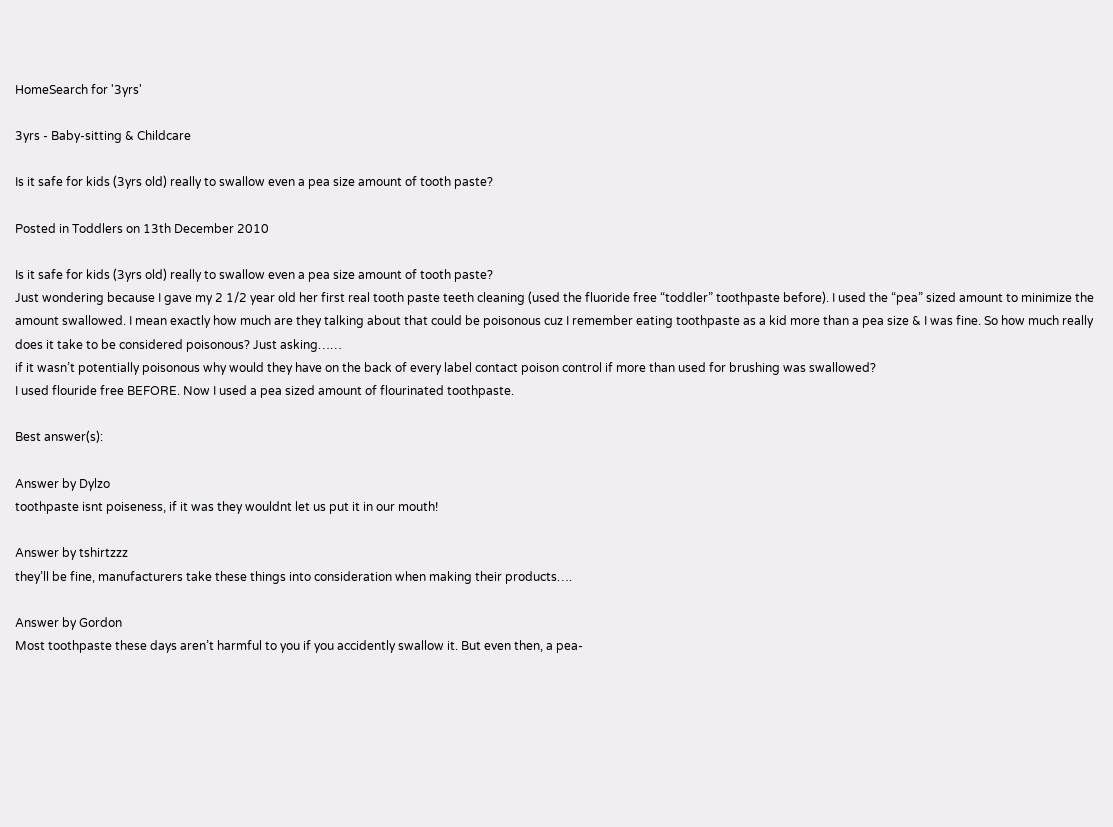HomeSearch for '3yrs'

3yrs - Baby-sitting & Childcare

Is it safe for kids (3yrs old) really to swallow even a pea size amount of tooth paste?

Posted in Toddlers on 13th December 2010

Is it safe for kids (3yrs old) really to swallow even a pea size amount of tooth paste?
Just wondering because I gave my 2 1/2 year old her first real tooth paste teeth cleaning (used the fluoride free “toddler” toothpaste before). I used the “pea” sized amount to minimize the amount swallowed. I mean exactly how much are they talking about that could be poisonous cuz I remember eating toothpaste as a kid more than a pea size & I was fine. So how much really does it take to be considered poisonous? Just asking……
if it wasn’t potentially poisonous why would they have on the back of every label contact poison control if more than used for brushing was swallowed?
I used flouride free BEFORE. Now I used a pea sized amount of flourinated toothpaste.

Best answer(s):

Answer by Dylzo
toothpaste isnt poiseness, if it was they wouldnt let us put it in our mouth!

Answer by tshirtzzz
they’ll be fine, manufacturers take these things into consideration when making their products….

Answer by Gordon
Most toothpaste these days aren’t harmful to you if you accidently swallow it. But even then, a pea-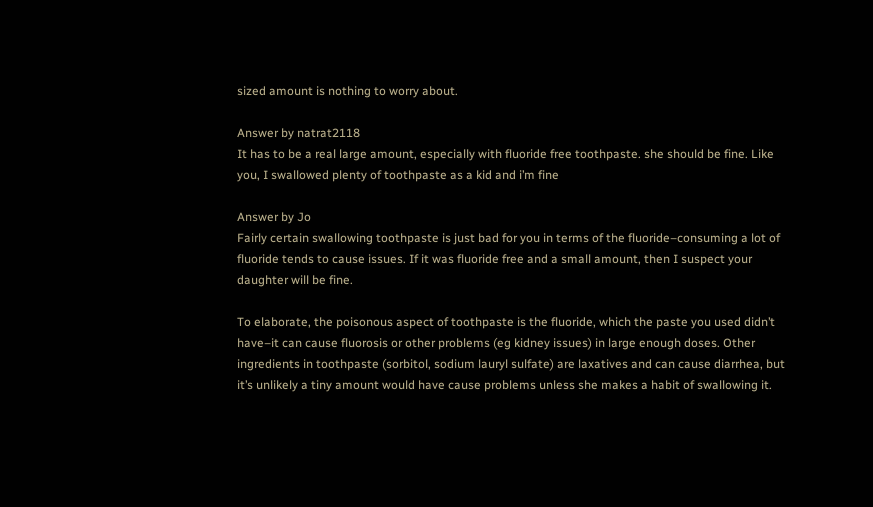sized amount is nothing to worry about.

Answer by natrat2118
It has to be a real large amount, especially with fluoride free toothpaste. she should be fine. Like you, I swallowed plenty of toothpaste as a kid and i’m fine

Answer by Jo
Fairly certain swallowing toothpaste is just bad for you in terms of the fluoride–consuming a lot of fluoride tends to cause issues. If it was fluoride free and a small amount, then I suspect your daughter will be fine.

To elaborate, the poisonous aspect of toothpaste is the fluoride, which the paste you used didn’t have–it can cause fluorosis or other problems (eg kidney issues) in large enough doses. Other ingredients in toothpaste (sorbitol, sodium lauryl sulfate) are laxatives and can cause diarrhea, but it’s unlikely a tiny amount would have cause problems unless she makes a habit of swallowing it.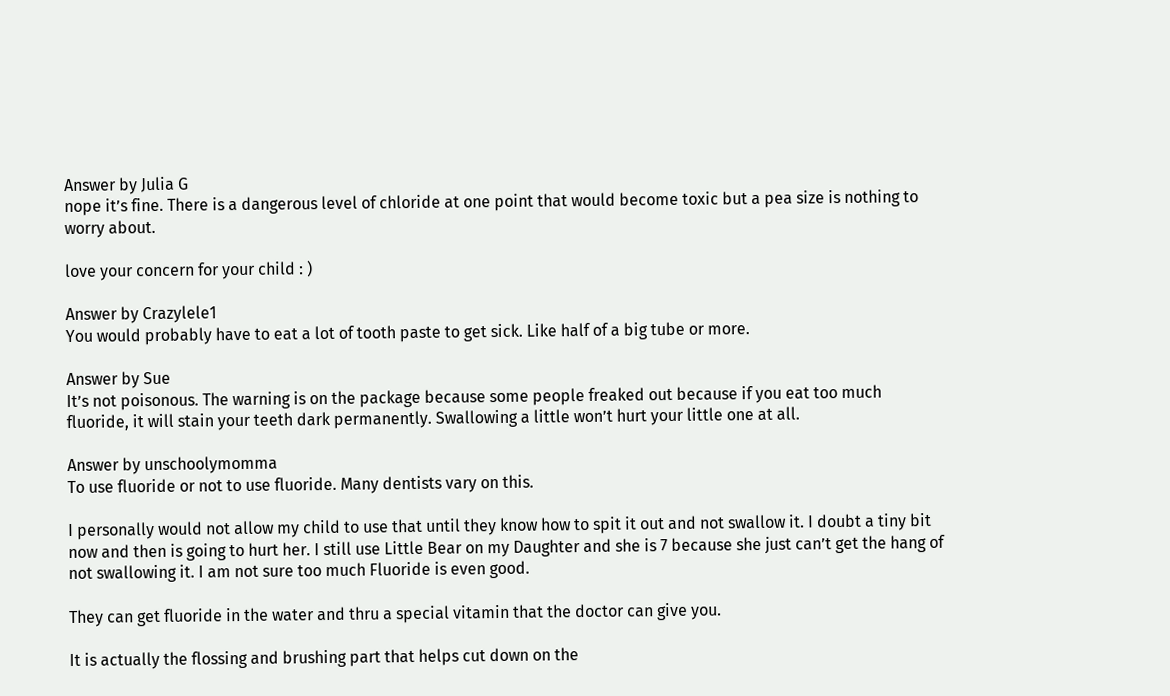Answer by Julia G
nope it’s fine. There is a dangerous level of chloride at one point that would become toxic but a pea size is nothing to worry about.

love your concern for your child : )

Answer by Crazylele1
You would probably have to eat a lot of tooth paste to get sick. Like half of a big tube or more.

Answer by Sue
It’s not poisonous. The warning is on the package because some people freaked out because if you eat too much fluoride, it will stain your teeth dark permanently. Swallowing a little won’t hurt your little one at all.

Answer by unschoolymomma
To use fluoride or not to use fluoride. Many dentists vary on this.

I personally would not allow my child to use that until they know how to spit it out and not swallow it. I doubt a tiny bit now and then is going to hurt her. I still use Little Bear on my Daughter and she is 7 because she just can’t get the hang of not swallowing it. I am not sure too much Fluoride is even good.

They can get fluoride in the water and thru a special vitamin that the doctor can give you.

It is actually the flossing and brushing part that helps cut down on the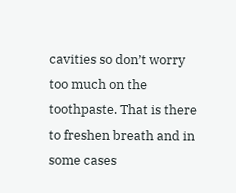cavities so don’t worry too much on the toothpaste. That is there to freshen breath and in some cases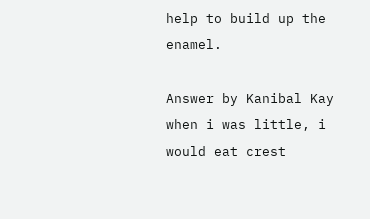help to build up the enamel.

Answer by Kanibal Kay
when i was little, i would eat crest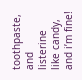toothpaste, and listerine like candy, and i’m fine!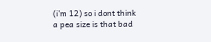(i’m 12) so i dont think a pea size is that bad